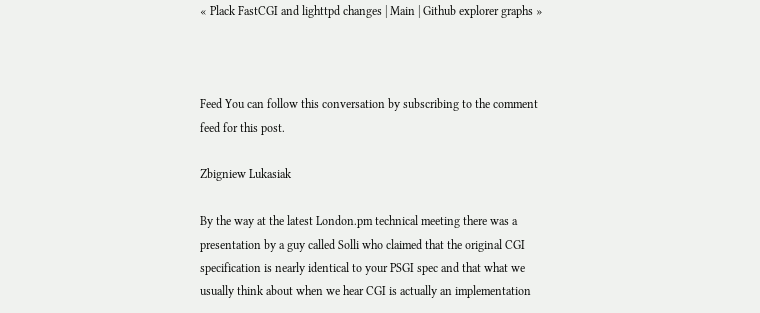« Plack FastCGI and lighttpd changes | Main | Github explorer graphs »



Feed You can follow this conversation by subscribing to the comment feed for this post.

Zbigniew Lukasiak

By the way at the latest London.pm technical meeting there was a presentation by a guy called Solli who claimed that the original CGI specification is nearly identical to your PSGI spec and that what we usually think about when we hear CGI is actually an implementation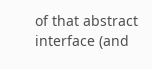of that abstract interface (and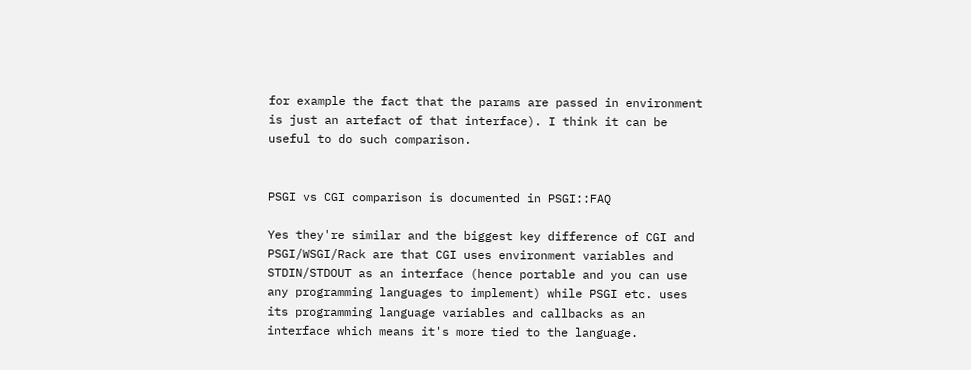for example the fact that the params are passed in environment is just an artefact of that interface). I think it can be useful to do such comparison.


PSGI vs CGI comparison is documented in PSGI::FAQ

Yes they're similar and the biggest key difference of CGI and PSGI/WSGI/Rack are that CGI uses environment variables and STDIN/STDOUT as an interface (hence portable and you can use any programming languages to implement) while PSGI etc. uses its programming language variables and callbacks as an interface which means it's more tied to the language.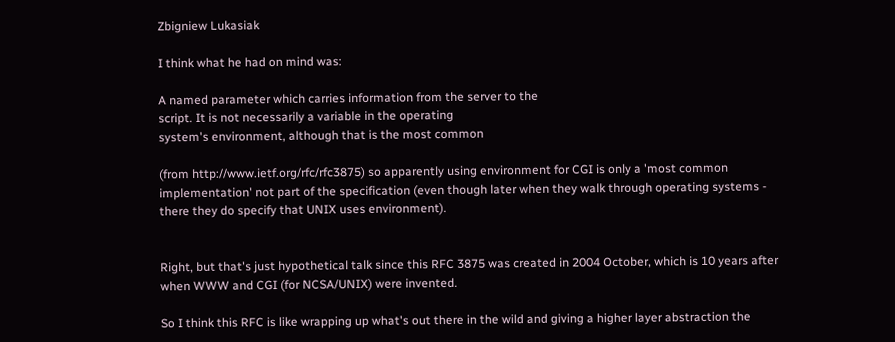Zbigniew Lukasiak

I think what he had on mind was:

A named parameter which carries information from the server to the
script. It is not necessarily a variable in the operating
system's environment, although that is the most common

(from http://www.ietf.org/rfc/rfc3875) so apparently using environment for CGI is only a 'most common implementation' not part of the specification (even though later when they walk through operating systems - there they do specify that UNIX uses environment).


Right, but that's just hypothetical talk since this RFC 3875 was created in 2004 October, which is 10 years after when WWW and CGI (for NCSA/UNIX) were invented.

So I think this RFC is like wrapping up what's out there in the wild and giving a higher layer abstraction the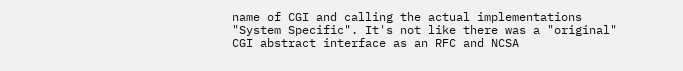name of CGI and calling the actual implementations "System Specific". It's not like there was a "original" CGI abstract interface as an RFC and NCSA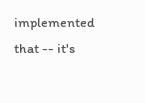implemented that -- it's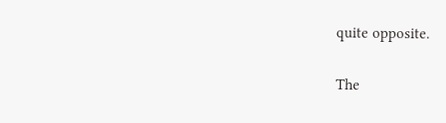quite opposite.

The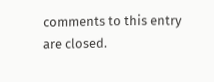comments to this entry are closed.